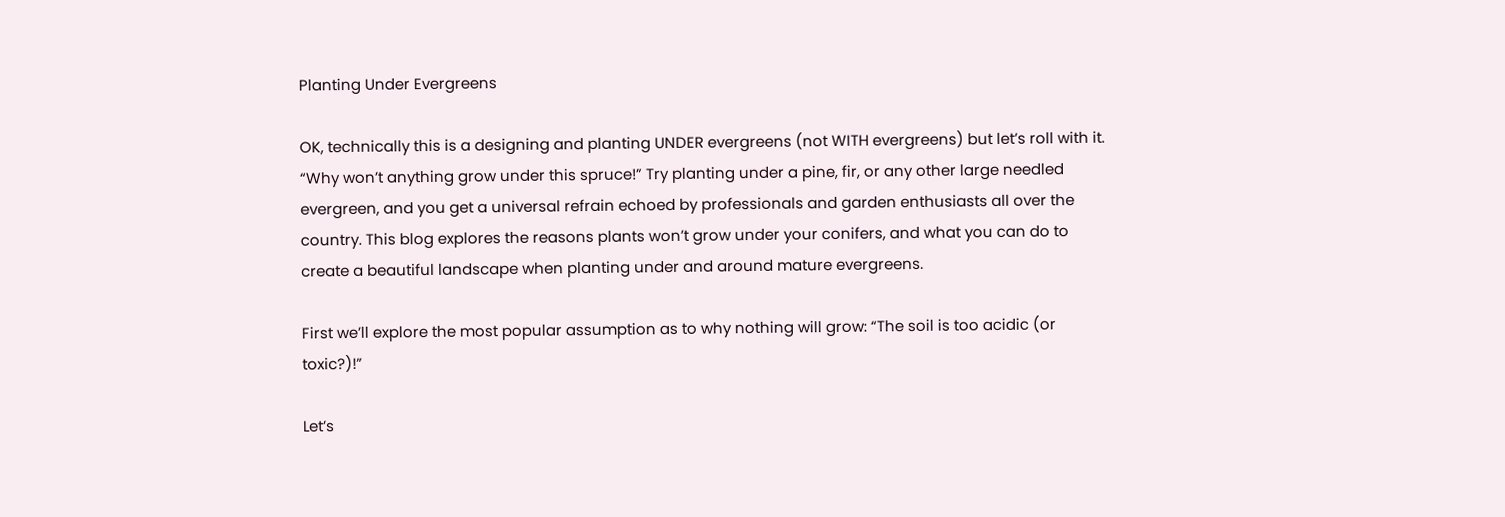Planting Under Evergreens

OK, technically this is a designing and planting UNDER evergreens (not WITH evergreens) but let’s roll with it. “Why won’t anything grow under this spruce!” Try planting under a pine, fir, or any other large needled evergreen, and you get a universal refrain echoed by professionals and garden enthusiasts all over the country. This blog explores the reasons plants won’t grow under your conifers, and what you can do to create a beautiful landscape when planting under and around mature evergreens.

First we’ll explore the most popular assumption as to why nothing will grow: “The soil is too acidic (or toxic?)!”

Let’s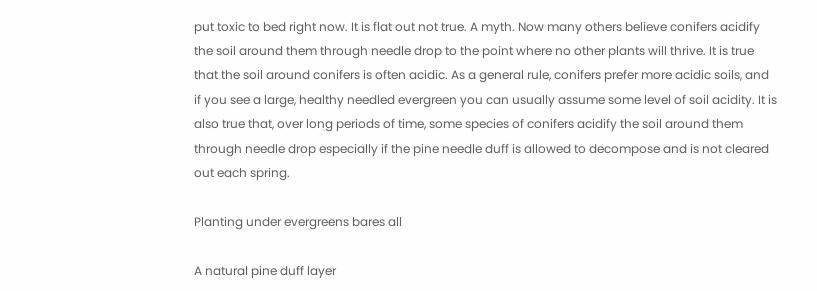put toxic to bed right now. It is flat out not true. A myth. Now many others believe conifers acidify the soil around them through needle drop to the point where no other plants will thrive. It is true that the soil around conifers is often acidic. As a general rule, conifers prefer more acidic soils, and if you see a large, healthy needled evergreen you can usually assume some level of soil acidity. It is also true that, over long periods of time, some species of conifers acidify the soil around them through needle drop especially if the pine needle duff is allowed to decompose and is not cleared out each spring.

Planting under evergreens bares all

A natural pine duff layer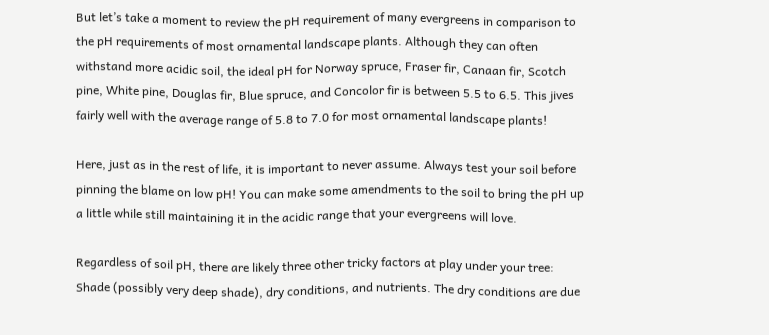But let’s take a moment to review the pH requirement of many evergreens in comparison to the pH requirements of most ornamental landscape plants. Although they can often withstand more acidic soil, the ideal pH for Norway spruce, Fraser fir, Canaan fir, Scotch pine, White pine, Douglas fir, Blue spruce, and Concolor fir is between 5.5 to 6.5. This jives fairly well with the average range of 5.8 to 7.0 for most ornamental landscape plants!

Here, just as in the rest of life, it is important to never assume. Always test your soil before pinning the blame on low pH! You can make some amendments to the soil to bring the pH up a little while still maintaining it in the acidic range that your evergreens will love.

Regardless of soil pH, there are likely three other tricky factors at play under your tree: Shade (possibly very deep shade), dry conditions, and nutrients. The dry conditions are due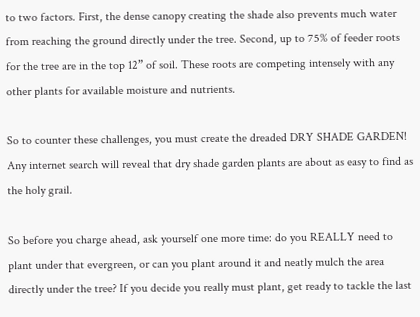to two factors. First, the dense canopy creating the shade also prevents much water from reaching the ground directly under the tree. Second, up to 75% of feeder roots for the tree are in the top 12” of soil. These roots are competing intensely with any other plants for available moisture and nutrients.

So to counter these challenges, you must create the dreaded DRY SHADE GARDEN! Any internet search will reveal that dry shade garden plants are about as easy to find as the holy grail.

So before you charge ahead, ask yourself one more time: do you REALLY need to plant under that evergreen, or can you plant around it and neatly mulch the area directly under the tree? If you decide you really must plant, get ready to tackle the last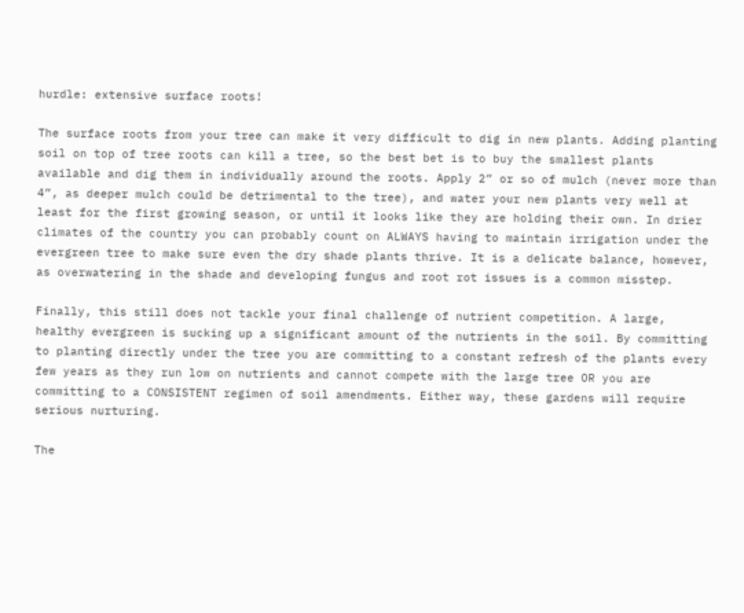hurdle: extensive surface roots!

The surface roots from your tree can make it very difficult to dig in new plants. Adding planting soil on top of tree roots can kill a tree, so the best bet is to buy the smallest plants available and dig them in individually around the roots. Apply 2” or so of mulch (never more than 4”, as deeper mulch could be detrimental to the tree), and water your new plants very well at least for the first growing season, or until it looks like they are holding their own. In drier climates of the country you can probably count on ALWAYS having to maintain irrigation under the evergreen tree to make sure even the dry shade plants thrive. It is a delicate balance, however, as overwatering in the shade and developing fungus and root rot issues is a common misstep.

Finally, this still does not tackle your final challenge of nutrient competition. A large, healthy evergreen is sucking up a significant amount of the nutrients in the soil. By committing to planting directly under the tree you are committing to a constant refresh of the plants every few years as they run low on nutrients and cannot compete with the large tree OR you are committing to a CONSISTENT regimen of soil amendments. Either way, these gardens will require serious nurturing.

The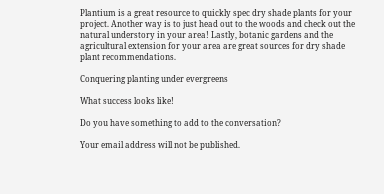Plantium is a great resource to quickly spec dry shade plants for your project. Another way is to just head out to the woods and check out the natural understory in your area! Lastly, botanic gardens and the agricultural extension for your area are great sources for dry shade plant recommendations.

Conquering planting under evergreens

What success looks like!

Do you have something to add to the conversation?

Your email address will not be published.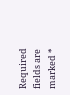Required fields are marked *